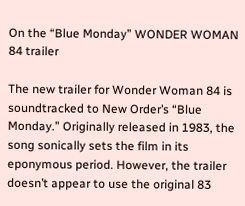On the “Blue Monday” WONDER WOMAN 84 trailer

The new trailer for Wonder Woman 84 is soundtracked to New Order’s “Blue Monday.” Originally released in 1983, the song sonically sets the film in its eponymous period. However, the trailer doesn’t appear to use the original 83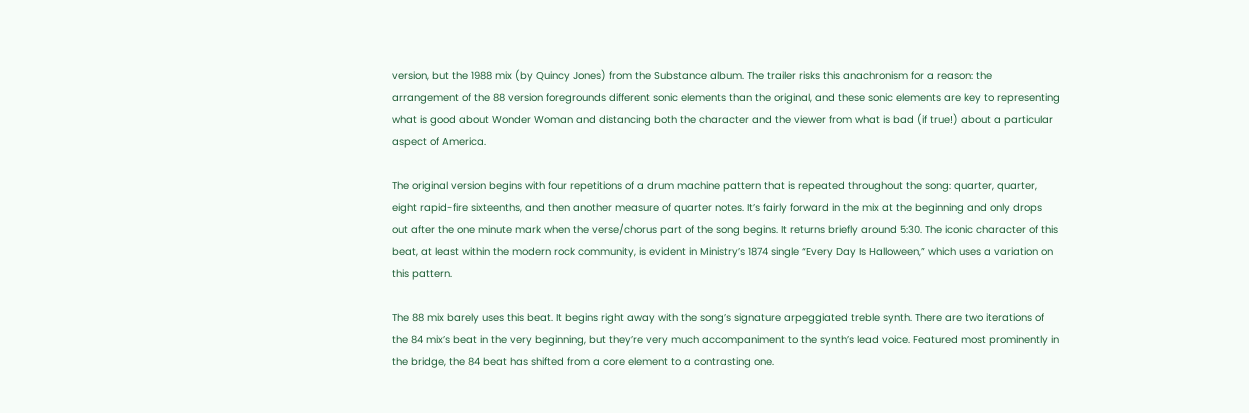version, but the 1988 mix (by Quincy Jones) from the Substance album. The trailer risks this anachronism for a reason: the arrangement of the 88 version foregrounds different sonic elements than the original, and these sonic elements are key to representing what is good about Wonder Woman and distancing both the character and the viewer from what is bad (if true!) about a particular aspect of America.

The original version begins with four repetitions of a drum machine pattern that is repeated throughout the song: quarter, quarter, eight rapid-fire sixteenths, and then another measure of quarter notes. It’s fairly forward in the mix at the beginning and only drops out after the one minute mark when the verse/chorus part of the song begins. It returns briefly around 5:30. The iconic character of this beat, at least within the modern rock community, is evident in Ministry’s 1874 single “Every Day Is Halloween,” which uses a variation on this pattern.

The 88 mix barely uses this beat. It begins right away with the song’s signature arpeggiated treble synth. There are two iterations of the 84 mix’s beat in the very beginning, but they’re very much accompaniment to the synth’s lead voice. Featured most prominently in the bridge, the 84 beat has shifted from a core element to a contrasting one.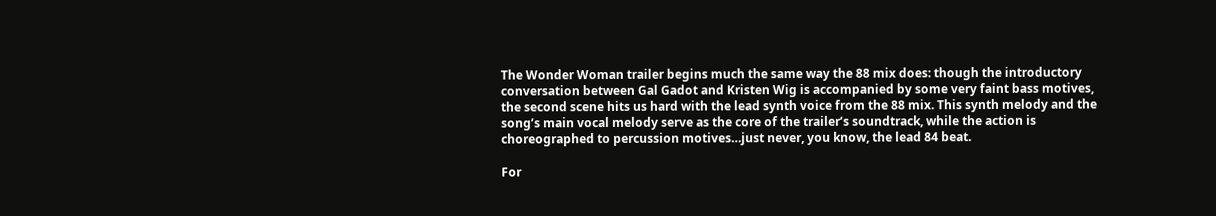The Wonder Woman trailer begins much the same way the 88 mix does: though the introductory conversation between Gal Gadot and Kristen Wig is accompanied by some very faint bass motives, the second scene hits us hard with the lead synth voice from the 88 mix. This synth melody and the song’s main vocal melody serve as the core of the trailer’s soundtrack, while the action is choreographed to percussion motives…just never, you know, the lead 84 beat.

For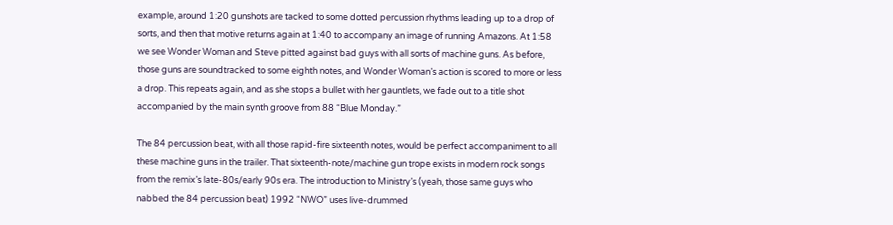example, around 1:20 gunshots are tacked to some dotted percussion rhythms leading up to a drop of sorts, and then that motive returns again at 1:40 to accompany an image of running Amazons. At 1:58 we see Wonder Woman and Steve pitted against bad guys with all sorts of machine guns. As before, those guns are soundtracked to some eighth notes, and Wonder Woman’s action is scored to more or less a drop. This repeats again, and as she stops a bullet with her gauntlets, we fade out to a title shot accompanied by the main synth groove from 88 “Blue Monday.”

The 84 percussion beat, with all those rapid-fire sixteenth notes, would be perfect accompaniment to all these machine guns in the trailer. That sixteenth-note/machine gun trope exists in modern rock songs from the remix’s late-80s/early 90s era. The introduction to Ministry’s (yeah, those same guys who nabbed the 84 percussion beat) 1992 “NWO” uses live-drummed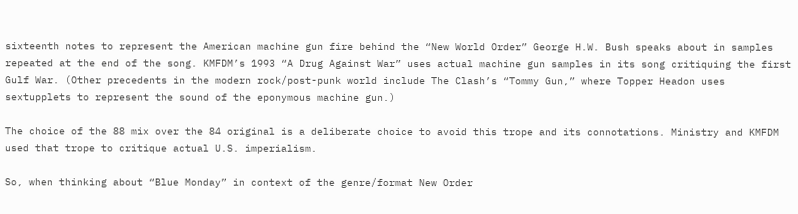sixteenth notes to represent the American machine gun fire behind the “New World Order” George H.W. Bush speaks about in samples repeated at the end of the song. KMFDM’s 1993 “A Drug Against War” uses actual machine gun samples in its song critiquing the first Gulf War. (Other precedents in the modern rock/post-punk world include The Clash’s “Tommy Gun,” where Topper Headon uses sextupplets to represent the sound of the eponymous machine gun.)

The choice of the 88 mix over the 84 original is a deliberate choice to avoid this trope and its connotations. Ministry and KMFDM used that trope to critique actual U.S. imperialism.

So, when thinking about “Blue Monday” in context of the genre/format New Order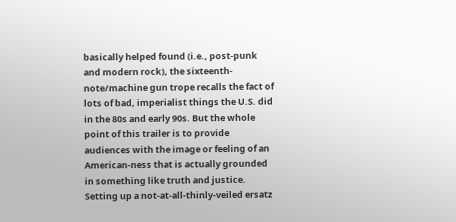basically helped found (i.e., post-punk and modern rock), the sixteenth-note/machine gun trope recalls the fact of lots of bad, imperialist things the U.S. did in the 80s and early 90s. But the whole point of this trailer is to provide audiences with the image or feeling of an American-ness that is actually grounded in something like truth and justice. Setting up a not-at-all-thinly-veiled ersatz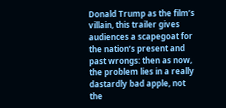Donald Trump as the film’s villain, this trailer gives audiences a scapegoat for the nation’s present and past wrongs: then as now, the problem lies in a really dastardly bad apple, not the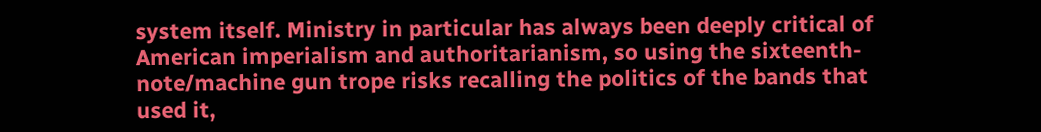system itself. Ministry in particular has always been deeply critical of American imperialism and authoritarianism, so using the sixteenth-note/machine gun trope risks recalling the politics of the bands that used it,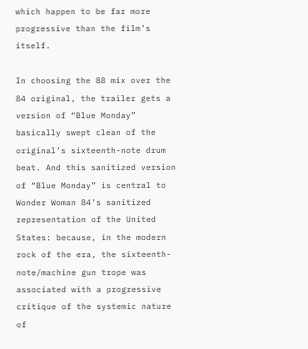which happen to be far more progressive than the film’s itself.

In choosing the 88 mix over the 84 original, the trailer gets a version of “Blue Monday” basically swept clean of the original’s sixteenth-note drum beat. And this sanitized version of “Blue Monday” is central to Wonder Woman 84’s sanitized representation of the United States: because, in the modern rock of the era, the sixteenth-note/machine gun trope was associated with a progressive critique of the systemic nature of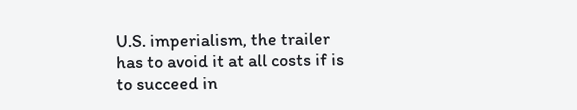U.S. imperialism, the trailer has to avoid it at all costs if is to succeed in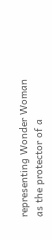representing Wonder Woman as the protector of a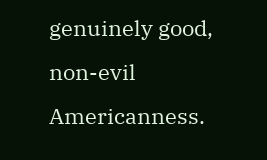genuinely good, non-evil Americanness.